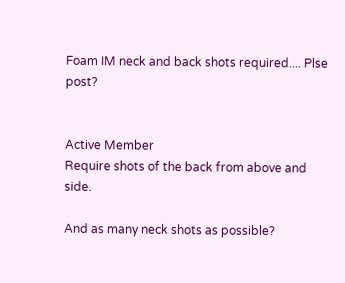Foam IM neck and back shots required.... Plse post?


Active Member
Require shots of the back from above and side.

And as many neck shots as possible?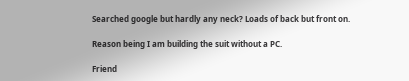Searched google but hardly any neck? Loads of back but front on.

Reason being I am building the suit without a PC.

Friend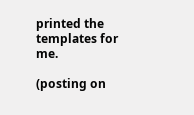printed the templates for me.

(posting on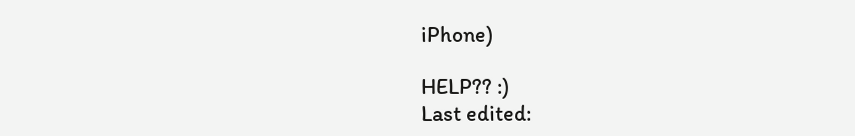iPhone)

HELP?? :)
Last edited: